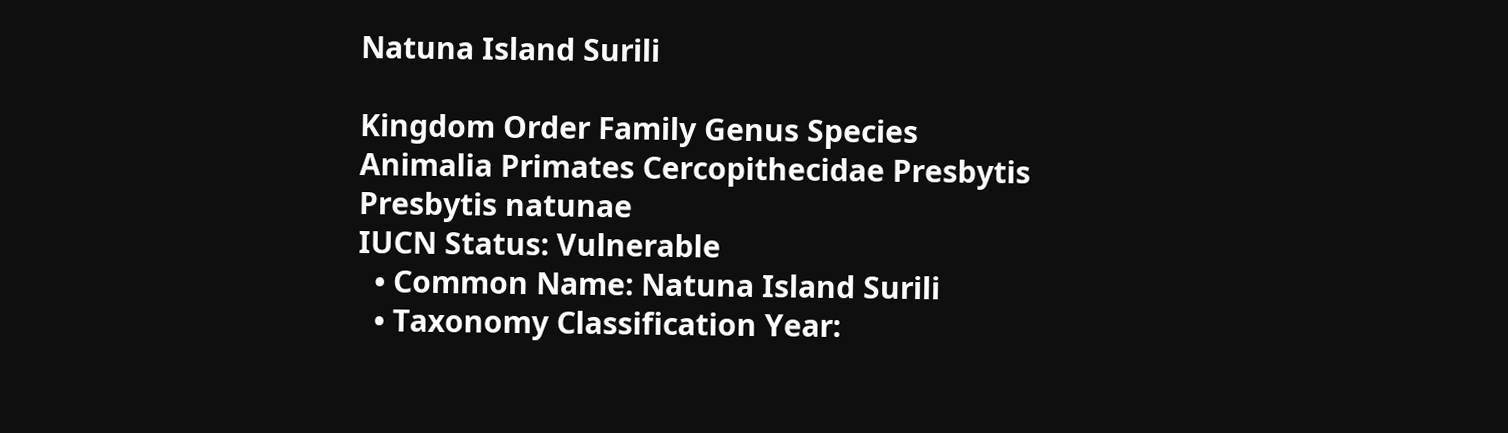Natuna Island Surili

Kingdom Order Family Genus Species
Animalia Primates Cercopithecidae Presbytis Presbytis natunae
IUCN Status: Vulnerable
  • Common Name: Natuna Island Surili
  • Taxonomy Classification Year: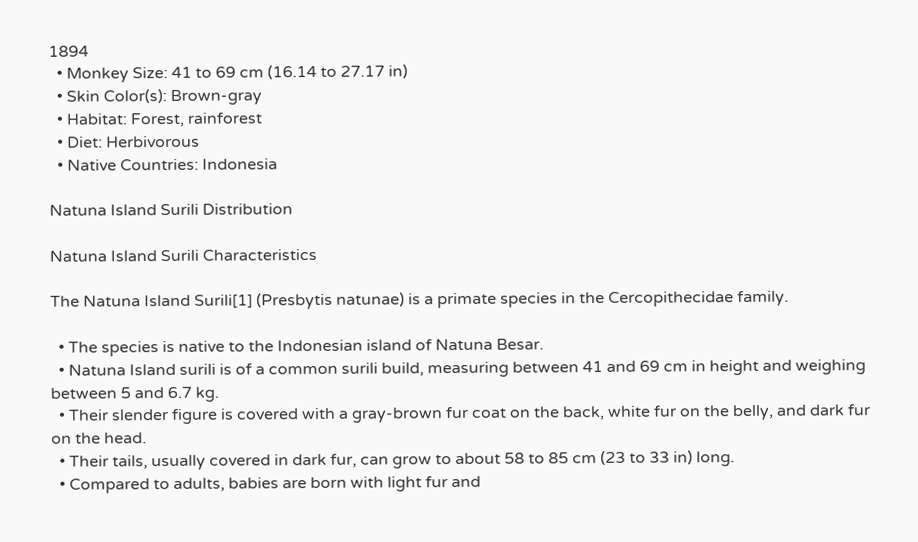1894
  • Monkey Size: 41 to 69 cm (16.14 to 27.17 in)
  • Skin Color(s): Brown-gray
  • Habitat: Forest, rainforest
  • Diet: Herbivorous
  • Native Countries: Indonesia

Natuna Island Surili Distribution

Natuna Island Surili Characteristics

The Natuna Island Surili[1] (Presbytis natunae) is a primate species in the Cercopithecidae family.

  • The species is native to the Indonesian island of Natuna Besar.
  • Natuna Island surili is of a common surili build, measuring between 41 and 69 cm in height and weighing between 5 and 6.7 kg.
  • Their slender figure is covered with a gray-brown fur coat on the back, white fur on the belly, and dark fur on the head.
  • Their tails, usually covered in dark fur, can grow to about 58 to 85 cm (23 to 33 in) long.
  • Compared to adults, babies are born with light fur and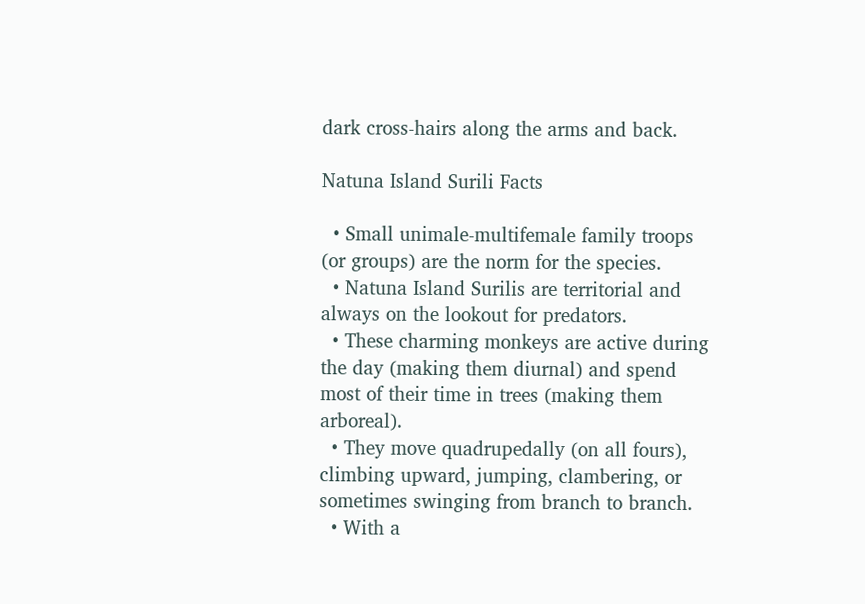dark cross-hairs along the arms and back.

Natuna Island Surili Facts

  • Small unimale-multifemale family troops (or groups) are the norm for the species.
  • Natuna Island Surilis are territorial and always on the lookout for predators.
  • These charming monkeys are active during the day (making them diurnal) and spend most of their time in trees (making them arboreal).
  • They move quadrupedally (on all fours), climbing upward, jumping, clambering, or sometimes swinging from branch to branch.
  • With a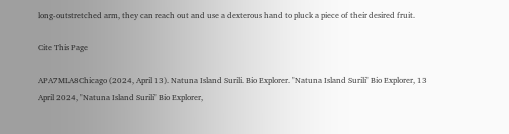long-outstretched arm, they can reach out and use a dexterous hand to pluck a piece of their desired fruit.

Cite This Page

APA7MLA8Chicago (2024, April 13). Natuna Island Surili. Bio Explorer. "Natuna Island Surili" Bio Explorer, 13 April 2024, "Natuna Island Surili" Bio Explorer,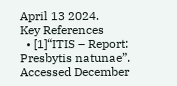April 13 2024.
Key References
  • [1]“ITIS – Report: Presbytis natunae”. Accessed December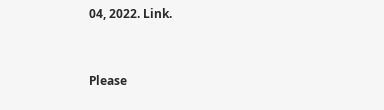04, 2022. Link.


Please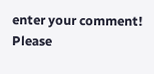enter your comment!
Please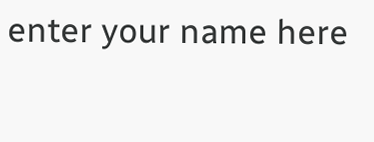enter your name here